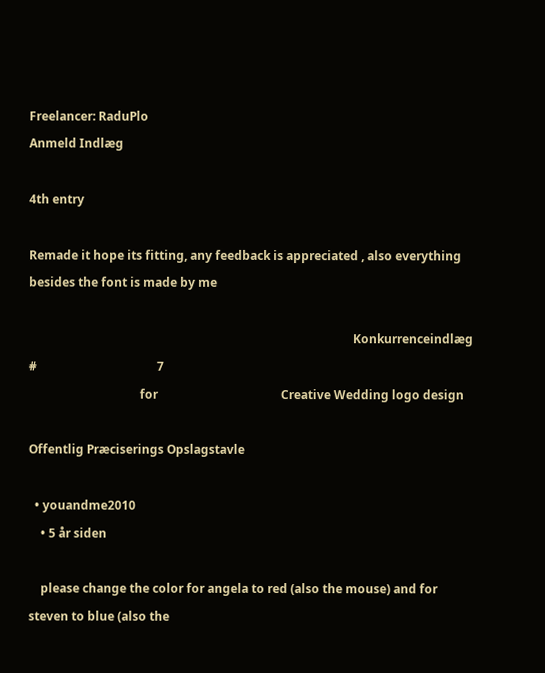Freelancer: RaduPlo
Anmeld Indlæg

4th entry

Remade it hope its fitting, any feedback is appreciated , also everything besides the font is made by me

                                                                                                            Konkurrenceindlæg #                                        7
                                     for                                         Creative Wedding logo design

Offentlig Præciserings Opslagstavle

  • youandme2010
    • 5 år siden

    please change the color for angela to red (also the mouse) and for steven to blue (also the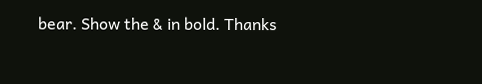bear. Show the & in bold. Thanks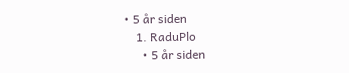• 5 år siden
    1. RaduPlo
      • 5 år siden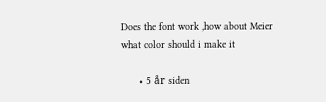Does the font work ,how about Meier what color should i make it

      • 5 år siden